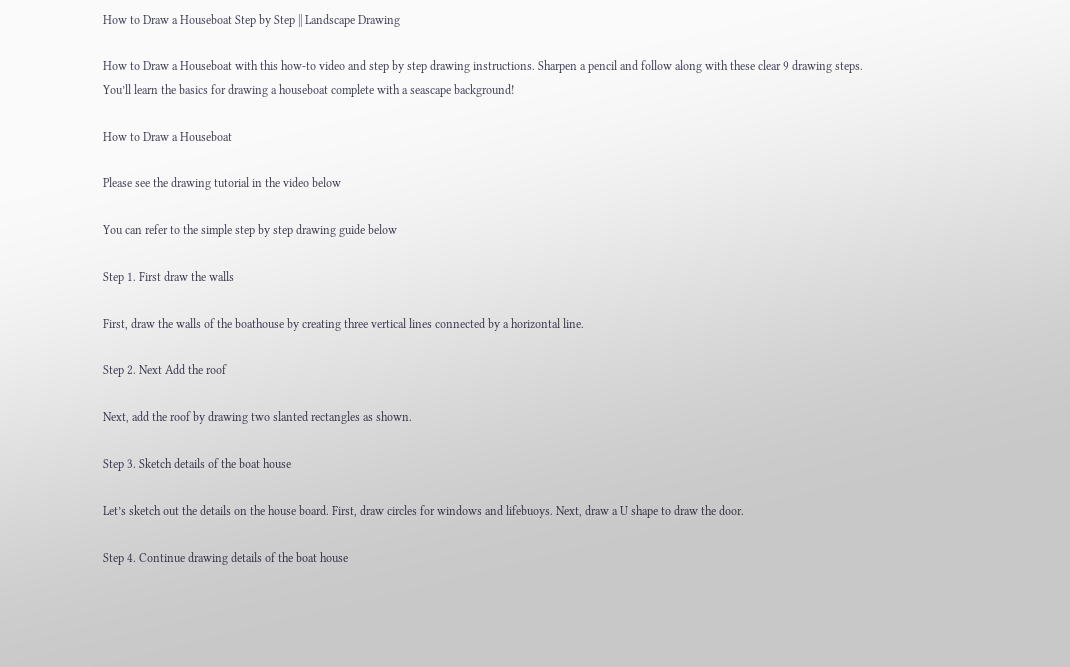How to Draw a Houseboat Step by Step || Landscape Drawing

How to Draw a Houseboat with this how-to video and step by step drawing instructions. Sharpen a pencil and follow along with these clear 9 drawing steps. You’ll learn the basics for drawing a houseboat complete with a seascape background!

How to Draw a Houseboat

Please see the drawing tutorial in the video below

You can refer to the simple step by step drawing guide below

Step 1. First draw the walls

First, draw the walls of the boathouse by creating three vertical lines connected by a horizontal line.

Step 2. Next Add the roof

Next, add the roof by drawing two slanted rectangles as shown.

Step 3. Sketch details of the boat house

Let’s sketch out the details on the house board. First, draw circles for windows and lifebuoys. Next, draw a U shape to draw the door.

Step 4. Continue drawing details of the boat house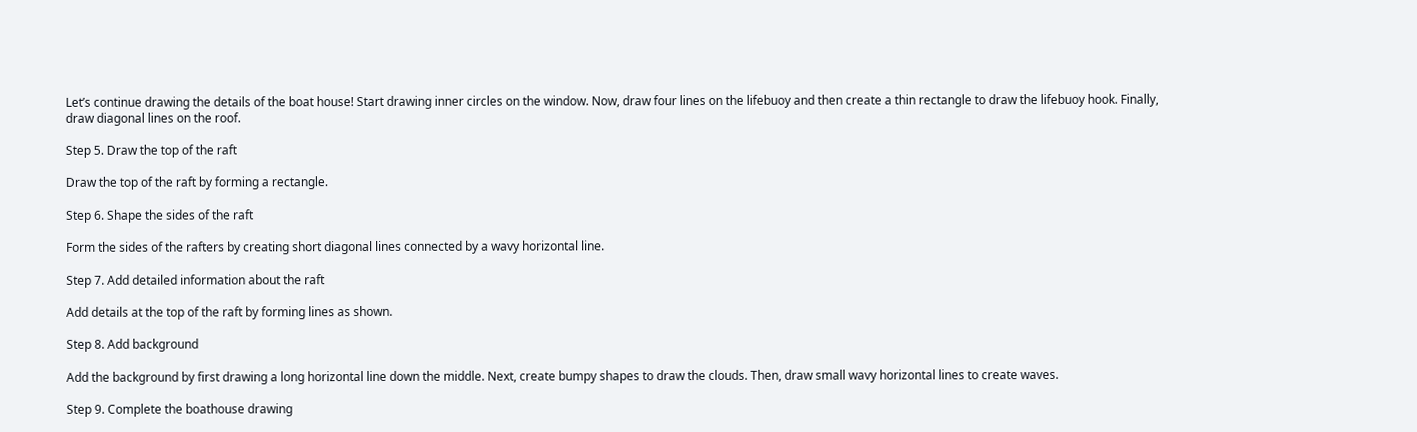Let’s continue drawing the details of the boat house! Start drawing inner circles on the window. Now, draw four lines on the lifebuoy and then create a thin rectangle to draw the lifebuoy hook. Finally, draw diagonal lines on the roof.

Step 5. Draw the top of the raft

Draw the top of the raft by forming a rectangle.

Step 6. Shape the sides of the raft

Form the sides of the rafters by creating short diagonal lines connected by a wavy horizontal line.

Step 7. Add detailed information about the raft

Add details at the top of the raft by forming lines as shown.

Step 8. Add background

Add the background by first drawing a long horizontal line down the middle. Next, create bumpy shapes to draw the clouds. Then, draw small wavy horizontal lines to create waves.

Step 9. Complete the boathouse drawing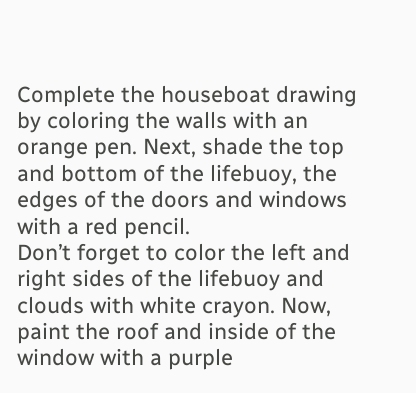Complete the houseboat drawing by coloring the walls with an orange pen. Next, shade the top and bottom of the lifebuoy, the edges of the doors and windows with a red pencil.
Don’t forget to color the left and right sides of the lifebuoy and clouds with white crayon. Now, paint the roof and inside of the window with a purple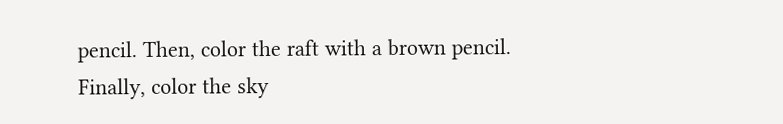pencil. Then, color the raft with a brown pencil.
Finally, color the sky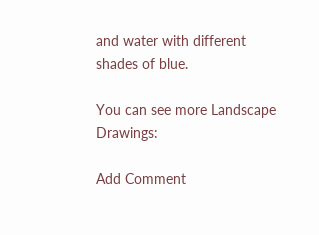and water with different shades of blue.

You can see more Landscape Drawings:

Add Comment